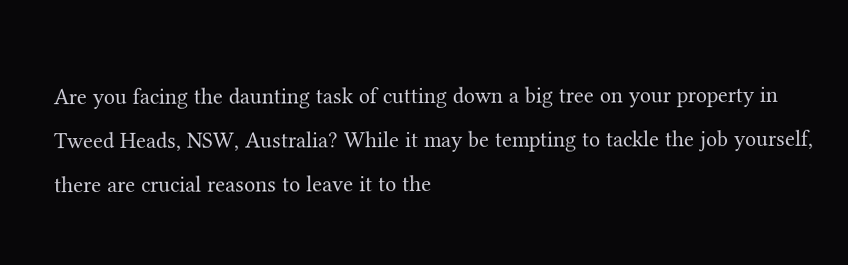Are you facing the daunting task of cutting down a big tree on your property in Tweed Heads, NSW, Australia? While it may be tempting to tackle the job yourself, there are crucial reasons to leave it to the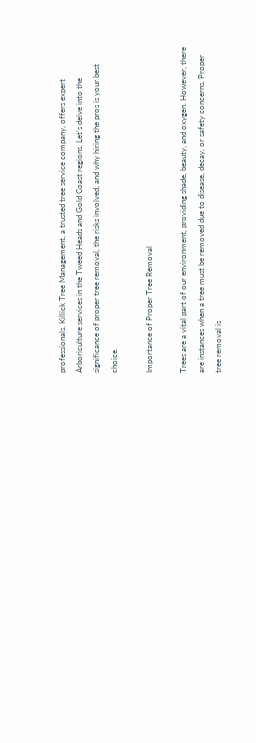professionals. Killick Tree Management, a trusted tree service company, offers expert Arboriculture services in the Tweed Heads and Gold Coast regions. Let’s delve into the significance of proper tree removal, the risks involved, and why hiring the pros is your best choice.

Importance of Proper Tree Removal

Trees are a vital part of our environment, providing shade, beauty, and oxygen. However, there are instances when a tree must be removed due to disease, decay, or safety concerns. Proper tree removal is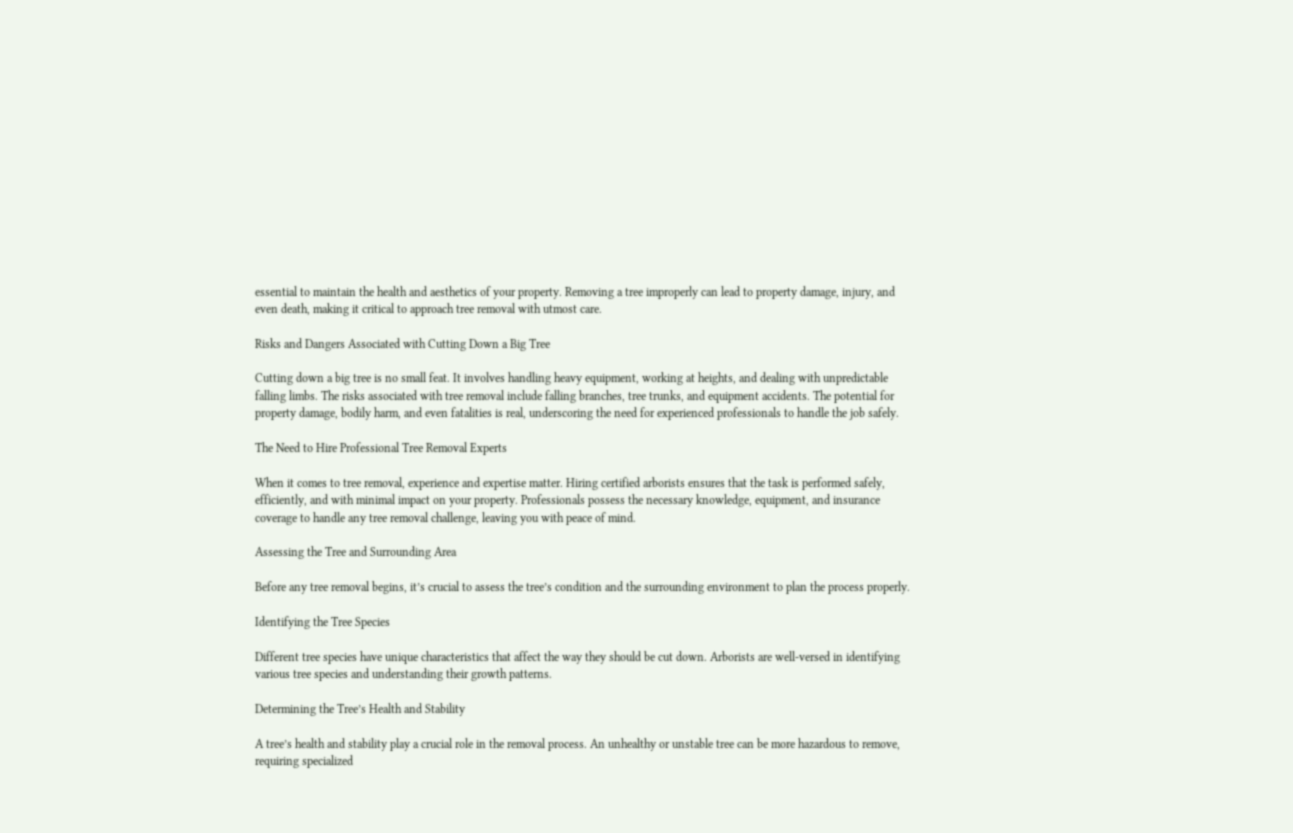essential to maintain the health and aesthetics of your property. Removing a tree improperly can lead to property damage, injury, and even death, making it critical to approach tree removal with utmost care.

Risks and Dangers Associated with Cutting Down a Big Tree

Cutting down a big tree is no small feat. It involves handling heavy equipment, working at heights, and dealing with unpredictable falling limbs. The risks associated with tree removal include falling branches, tree trunks, and equipment accidents. The potential for property damage, bodily harm, and even fatalities is real, underscoring the need for experienced professionals to handle the job safely.

The Need to Hire Professional Tree Removal Experts

When it comes to tree removal, experience and expertise matter. Hiring certified arborists ensures that the task is performed safely, efficiently, and with minimal impact on your property. Professionals possess the necessary knowledge, equipment, and insurance coverage to handle any tree removal challenge, leaving you with peace of mind.

Assessing the Tree and Surrounding Area

Before any tree removal begins, it’s crucial to assess the tree’s condition and the surrounding environment to plan the process properly.

Identifying the Tree Species

Different tree species have unique characteristics that affect the way they should be cut down. Arborists are well-versed in identifying various tree species and understanding their growth patterns.

Determining the Tree’s Health and Stability

A tree’s health and stability play a crucial role in the removal process. An unhealthy or unstable tree can be more hazardous to remove, requiring specialized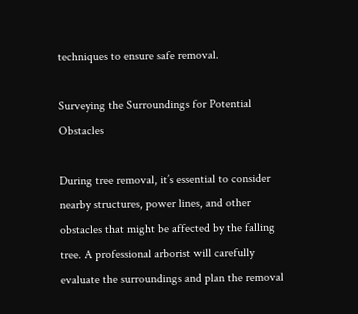techniques to ensure safe removal.

Surveying the Surroundings for Potential Obstacles

During tree removal, it’s essential to consider nearby structures, power lines, and other obstacles that might be affected by the falling tree. A professional arborist will carefully evaluate the surroundings and plan the removal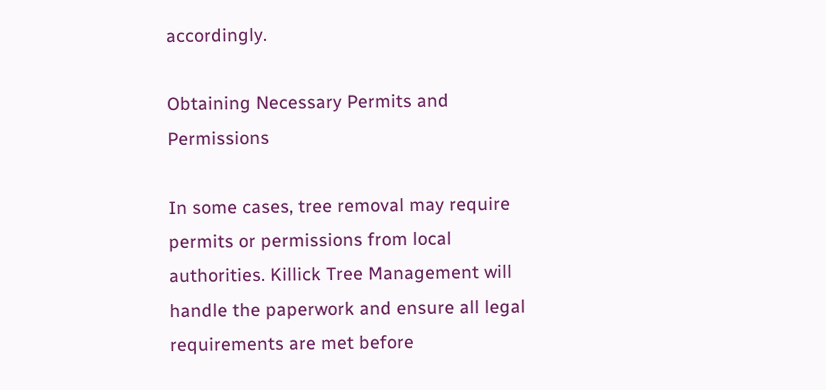accordingly.

Obtaining Necessary Permits and Permissions

In some cases, tree removal may require permits or permissions from local authorities. Killick Tree Management will handle the paperwork and ensure all legal requirements are met before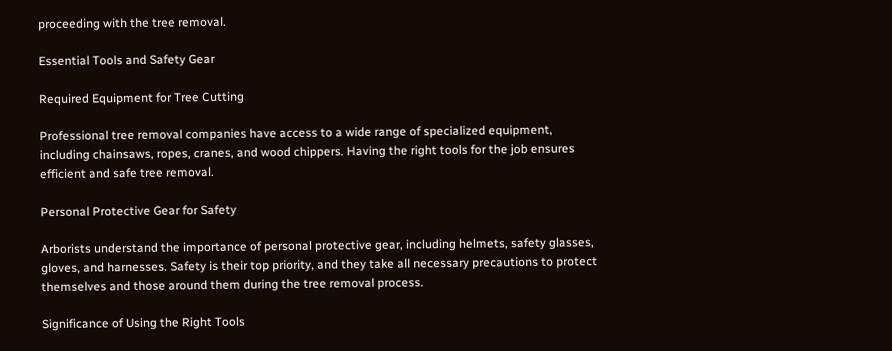proceeding with the tree removal.

Essential Tools and Safety Gear

Required Equipment for Tree Cutting

Professional tree removal companies have access to a wide range of specialized equipment, including chainsaws, ropes, cranes, and wood chippers. Having the right tools for the job ensures efficient and safe tree removal.

Personal Protective Gear for Safety

Arborists understand the importance of personal protective gear, including helmets, safety glasses, gloves, and harnesses. Safety is their top priority, and they take all necessary precautions to protect themselves and those around them during the tree removal process.

Significance of Using the Right Tools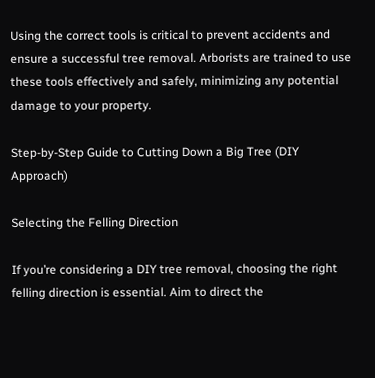Using the correct tools is critical to prevent accidents and ensure a successful tree removal. Arborists are trained to use these tools effectively and safely, minimizing any potential damage to your property.

Step-by-Step Guide to Cutting Down a Big Tree (DIY Approach)

Selecting the Felling Direction

If you’re considering a DIY tree removal, choosing the right felling direction is essential. Aim to direct the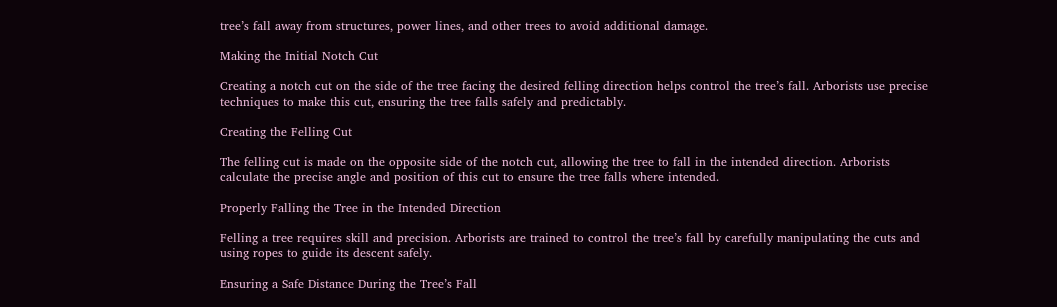tree’s fall away from structures, power lines, and other trees to avoid additional damage.

Making the Initial Notch Cut

Creating a notch cut on the side of the tree facing the desired felling direction helps control the tree’s fall. Arborists use precise techniques to make this cut, ensuring the tree falls safely and predictably.

Creating the Felling Cut

The felling cut is made on the opposite side of the notch cut, allowing the tree to fall in the intended direction. Arborists calculate the precise angle and position of this cut to ensure the tree falls where intended.

Properly Falling the Tree in the Intended Direction

Felling a tree requires skill and precision. Arborists are trained to control the tree’s fall by carefully manipulating the cuts and using ropes to guide its descent safely.

Ensuring a Safe Distance During the Tree’s Fall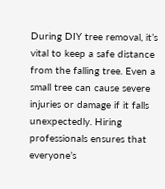During DIY tree removal, it’s vital to keep a safe distance from the falling tree. Even a small tree can cause severe injuries or damage if it falls unexpectedly. Hiring professionals ensures that everyone’s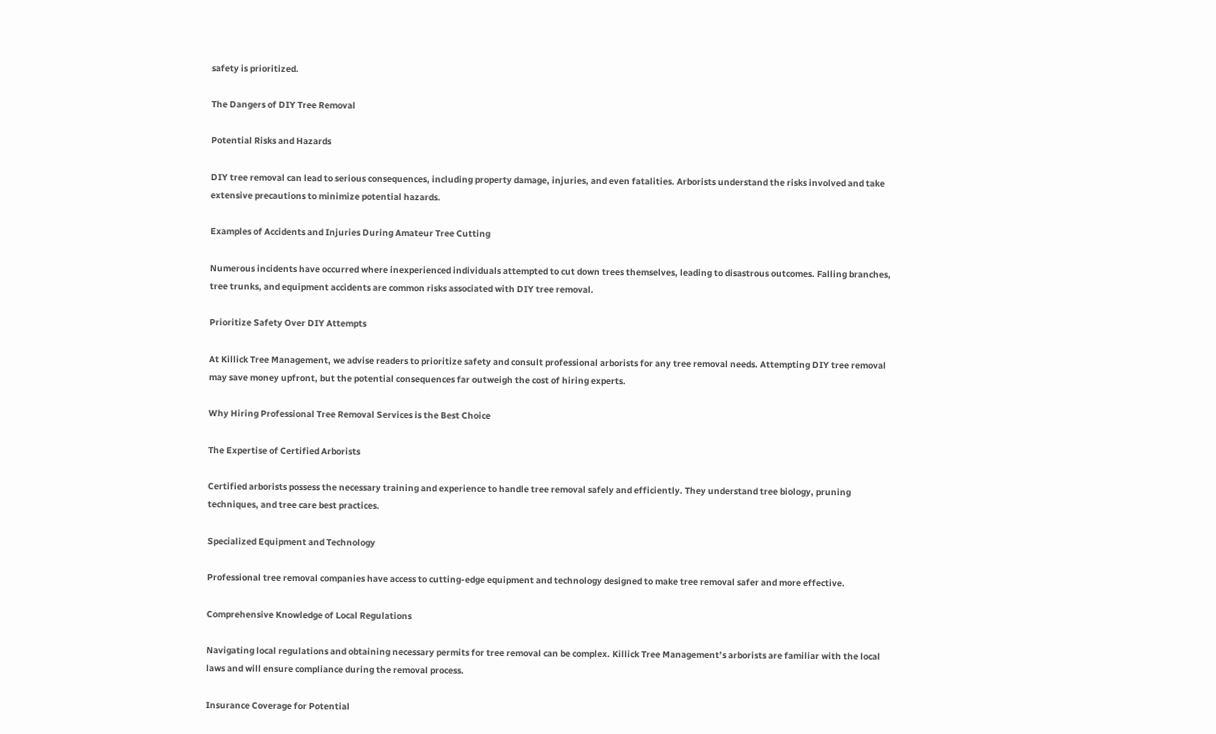safety is prioritized.

The Dangers of DIY Tree Removal

Potential Risks and Hazards

DIY tree removal can lead to serious consequences, including property damage, injuries, and even fatalities. Arborists understand the risks involved and take extensive precautions to minimize potential hazards.

Examples of Accidents and Injuries During Amateur Tree Cutting

Numerous incidents have occurred where inexperienced individuals attempted to cut down trees themselves, leading to disastrous outcomes. Falling branches, tree trunks, and equipment accidents are common risks associated with DIY tree removal.

Prioritize Safety Over DIY Attempts

At Killick Tree Management, we advise readers to prioritize safety and consult professional arborists for any tree removal needs. Attempting DIY tree removal may save money upfront, but the potential consequences far outweigh the cost of hiring experts.

Why Hiring Professional Tree Removal Services is the Best Choice

The Expertise of Certified Arborists

Certified arborists possess the necessary training and experience to handle tree removal safely and efficiently. They understand tree biology, pruning techniques, and tree care best practices.

Specialized Equipment and Technology

Professional tree removal companies have access to cutting-edge equipment and technology designed to make tree removal safer and more effective.

Comprehensive Knowledge of Local Regulations

Navigating local regulations and obtaining necessary permits for tree removal can be complex. Killick Tree Management’s arborists are familiar with the local laws and will ensure compliance during the removal process.

Insurance Coverage for Potential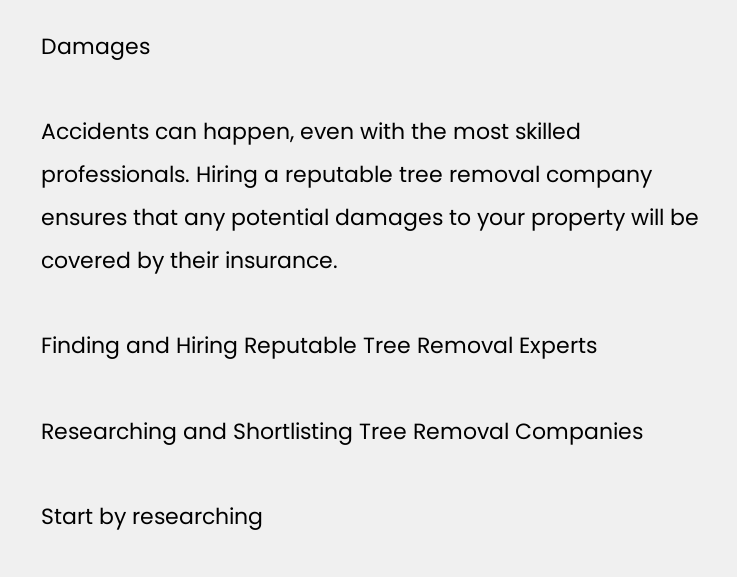Damages

Accidents can happen, even with the most skilled professionals. Hiring a reputable tree removal company ensures that any potential damages to your property will be covered by their insurance.

Finding and Hiring Reputable Tree Removal Experts

Researching and Shortlisting Tree Removal Companies

Start by researching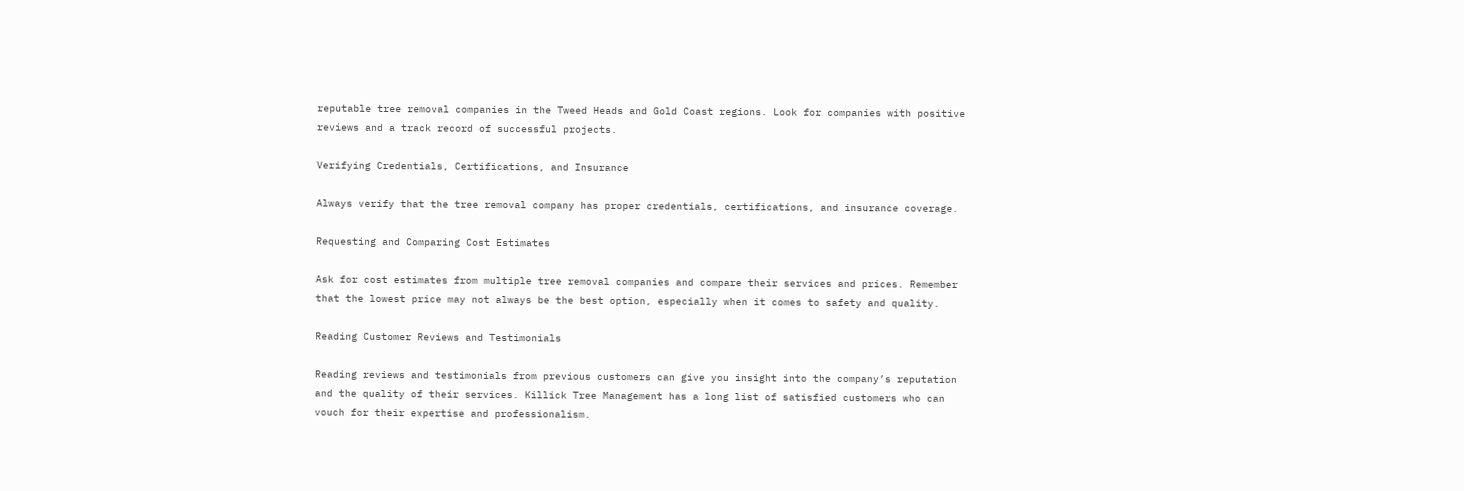reputable tree removal companies in the Tweed Heads and Gold Coast regions. Look for companies with positive reviews and a track record of successful projects.

Verifying Credentials, Certifications, and Insurance

Always verify that the tree removal company has proper credentials, certifications, and insurance coverage.

Requesting and Comparing Cost Estimates

Ask for cost estimates from multiple tree removal companies and compare their services and prices. Remember that the lowest price may not always be the best option, especially when it comes to safety and quality.

Reading Customer Reviews and Testimonials

Reading reviews and testimonials from previous customers can give you insight into the company’s reputation and the quality of their services. Killick Tree Management has a long list of satisfied customers who can vouch for their expertise and professionalism.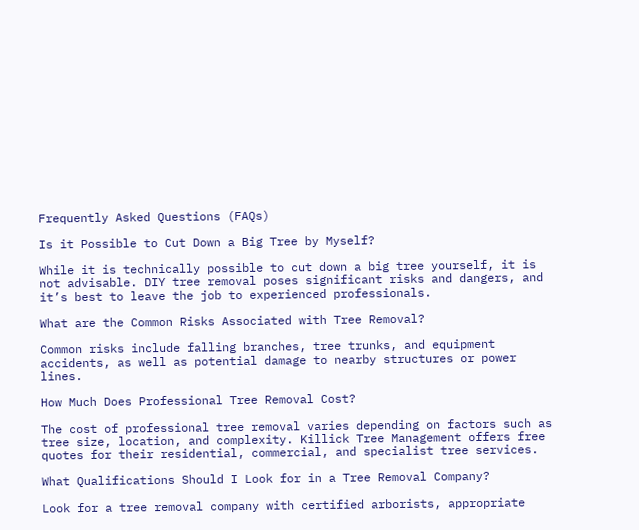Frequently Asked Questions (FAQs)

Is it Possible to Cut Down a Big Tree by Myself?

While it is technically possible to cut down a big tree yourself, it is not advisable. DIY tree removal poses significant risks and dangers, and it’s best to leave the job to experienced professionals.

What are the Common Risks Associated with Tree Removal?

Common risks include falling branches, tree trunks, and equipment accidents, as well as potential damage to nearby structures or power lines.

How Much Does Professional Tree Removal Cost?

The cost of professional tree removal varies depending on factors such as tree size, location, and complexity. Killick Tree Management offers free quotes for their residential, commercial, and specialist tree services.

What Qualifications Should I Look for in a Tree Removal Company?

Look for a tree removal company with certified arborists, appropriate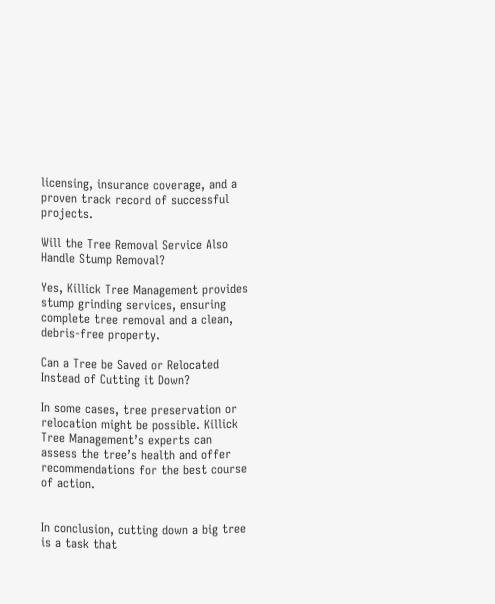licensing, insurance coverage, and a proven track record of successful projects.

Will the Tree Removal Service Also Handle Stump Removal?

Yes, Killick Tree Management provides stump grinding services, ensuring complete tree removal and a clean, debris-free property.

Can a Tree be Saved or Relocated Instead of Cutting it Down?

In some cases, tree preservation or relocation might be possible. Killick Tree Management’s experts can assess the tree’s health and offer recommendations for the best course of action.


In conclusion, cutting down a big tree is a task that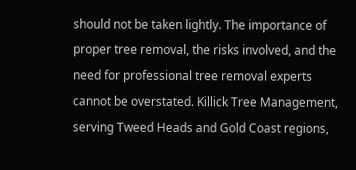should not be taken lightly. The importance of proper tree removal, the risks involved, and the need for professional tree removal experts cannot be overstated. Killick Tree Management, serving Tweed Heads and Gold Coast regions,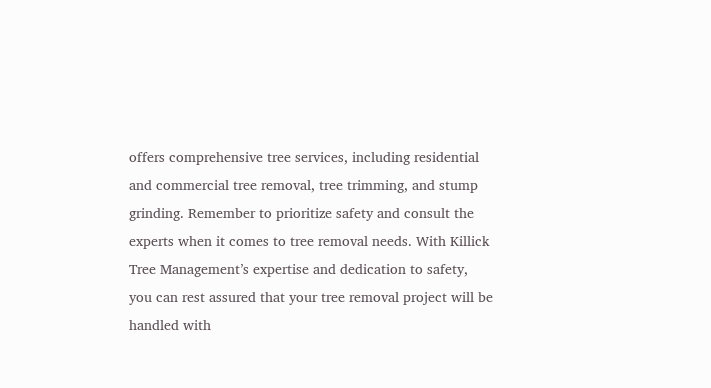offers comprehensive tree services, including residential and commercial tree removal, tree trimming, and stump grinding. Remember to prioritize safety and consult the experts when it comes to tree removal needs. With Killick Tree Management’s expertise and dedication to safety, you can rest assured that your tree removal project will be handled with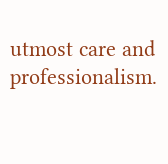utmost care and professionalism.